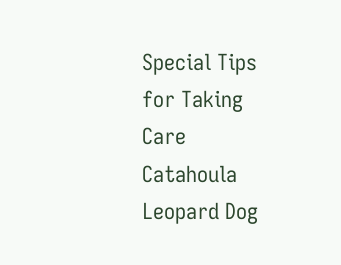Special Tips for Taking Care Catahoula Leopard Dog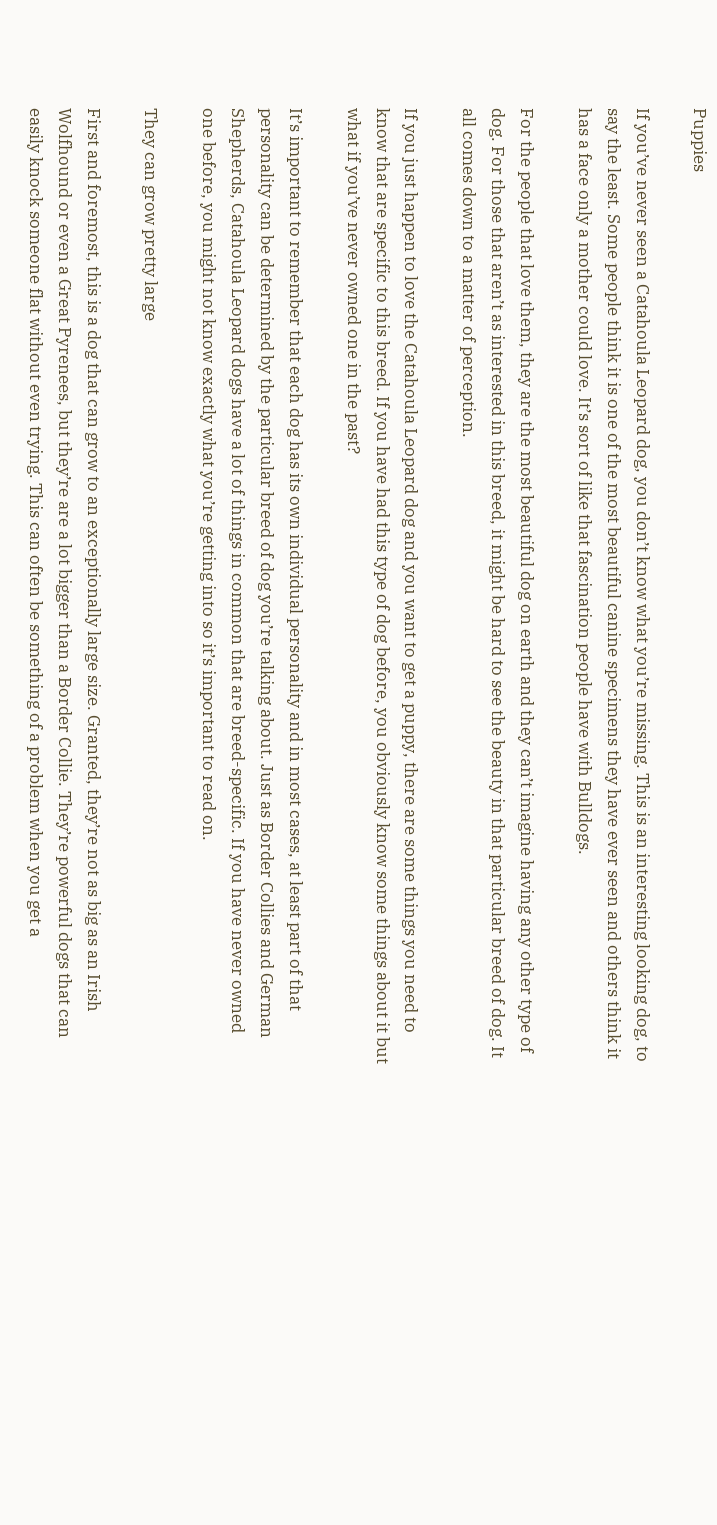Puppies

If you’ve never seen a Catahoula Leopard dog, you don’t know what you’re missing. This is an interesting looking dog, to say the least. Some people think it is one of the most beautiful canine specimens they have ever seen and others think it has a face only a mother could love. It’s sort of like that fascination people have with Bulldogs.

For the people that love them, they are the most beautiful dog on earth and they can’t imagine having any other type of dog. For those that aren’t as interested in this breed, it might be hard to see the beauty in that particular breed of dog. It all comes down to a matter of perception.

If you just happen to love the Catahoula Leopard dog and you want to get a puppy, there are some things you need to know that are specific to this breed. If you have had this type of dog before, you obviously know some things about it but what if you’ve never owned one in the past?

It’s important to remember that each dog has its own individual personality and in most cases, at least part of that personality can be determined by the particular breed of dog you’re talking about. Just as Border Collies and German Shepherds, Catahoula Leopard dogs have a lot of things in common that are breed-specific. If you have never owned one before, you might not know exactly what you’re getting into so it’s important to read on.

They can grow pretty large

First and foremost, this is a dog that can grow to an exceptionally large size. Granted, they’re not as big as an Irish Wolfhound or even a Great Pyrenees, but they’re are a lot bigger than a Border Collie. They’re powerful dogs that can easily knock someone flat without even trying. This can often be something of a problem when you get a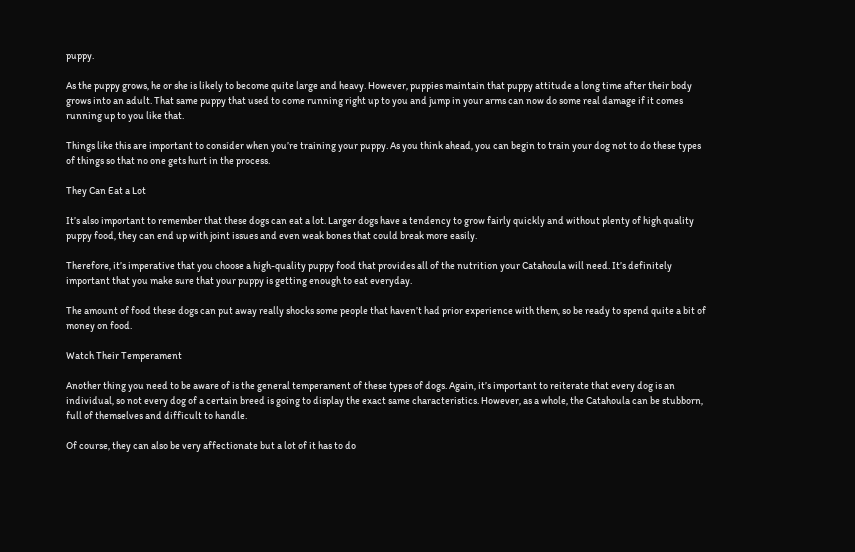puppy.

As the puppy grows, he or she is likely to become quite large and heavy. However, puppies maintain that puppy attitude a long time after their body grows into an adult. That same puppy that used to come running right up to you and jump in your arms can now do some real damage if it comes running up to you like that.

Things like this are important to consider when you’re training your puppy. As you think ahead, you can begin to train your dog not to do these types of things so that no one gets hurt in the process.

They Can Eat a Lot

It’s also important to remember that these dogs can eat a lot. Larger dogs have a tendency to grow fairly quickly and without plenty of high quality puppy food, they can end up with joint issues and even weak bones that could break more easily.

Therefore, it’s imperative that you choose a high-quality puppy food that provides all of the nutrition your Catahoula will need. It’s definitely important that you make sure that your puppy is getting enough to eat everyday.

The amount of food these dogs can put away really shocks some people that haven’t had prior experience with them, so be ready to spend quite a bit of money on food.

Watch Their Temperament

Another thing you need to be aware of is the general temperament of these types of dogs. Again, it’s important to reiterate that every dog is an individual, so not every dog of a certain breed is going to display the exact same characteristics. However, as a whole, the Catahoula can be stubborn, full of themselves and difficult to handle.

Of course, they can also be very affectionate but a lot of it has to do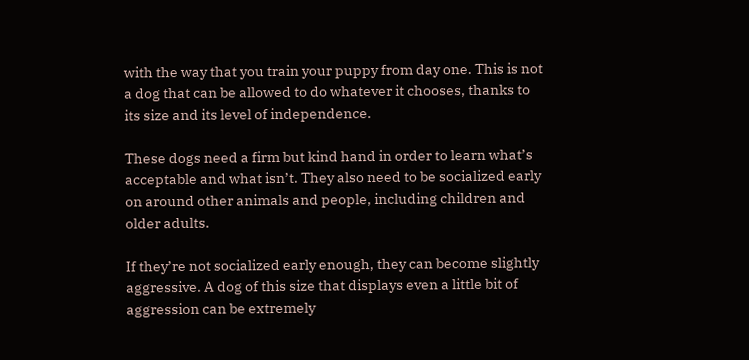with the way that you train your puppy from day one. This is not a dog that can be allowed to do whatever it chooses, thanks to its size and its level of independence.

These dogs need a firm but kind hand in order to learn what’s acceptable and what isn’t. They also need to be socialized early on around other animals and people, including children and older adults.

If they’re not socialized early enough, they can become slightly aggressive. A dog of this size that displays even a little bit of aggression can be extremely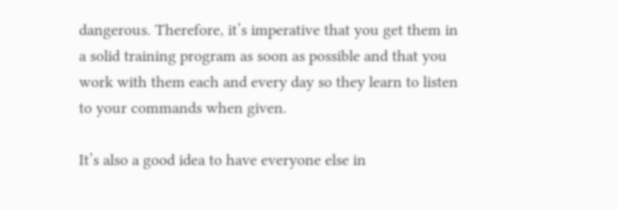dangerous. Therefore, it’s imperative that you get them in a solid training program as soon as possible and that you work with them each and every day so they learn to listen to your commands when given.

It’s also a good idea to have everyone else in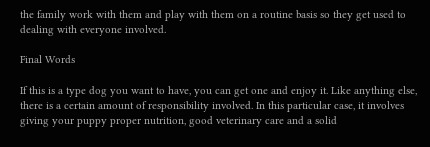the family work with them and play with them on a routine basis so they get used to dealing with everyone involved.

Final Words

If this is a type dog you want to have, you can get one and enjoy it. Like anything else, there is a certain amount of responsibility involved. In this particular case, it involves giving your puppy proper nutrition, good veterinary care and a solid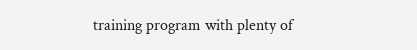training program with plenty of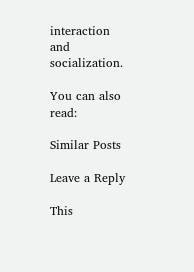interaction and socialization.

You can also read:

Similar Posts

Leave a Reply

This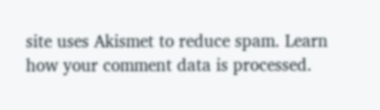site uses Akismet to reduce spam. Learn how your comment data is processed.